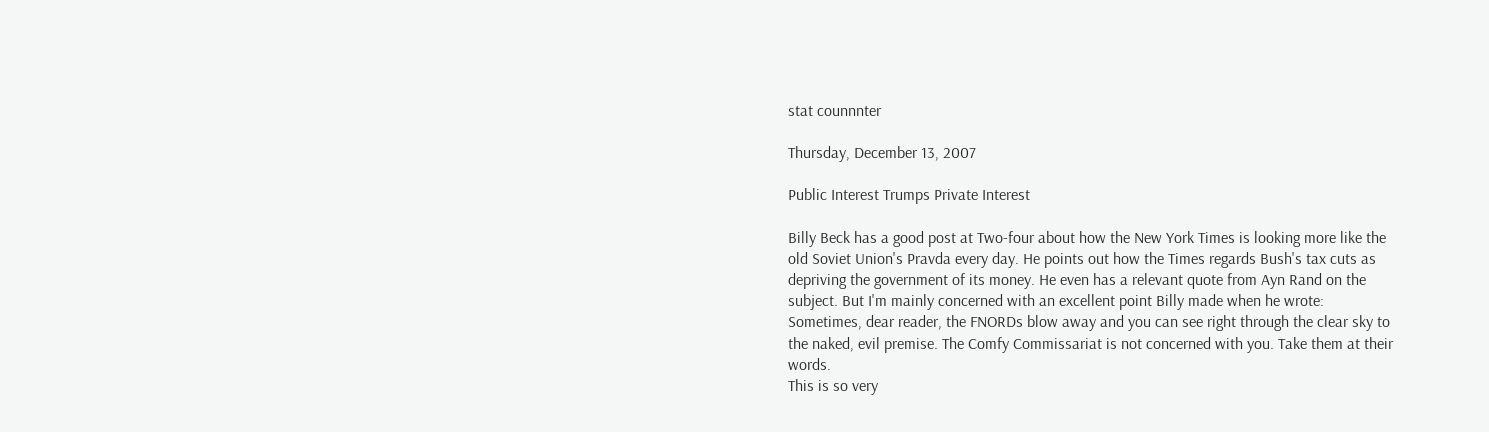stat counnnter

Thursday, December 13, 2007

Public Interest Trumps Private Interest

Billy Beck has a good post at Two-four about how the New York Times is looking more like the old Soviet Union's Pravda every day. He points out how the Times regards Bush's tax cuts as depriving the government of its money. He even has a relevant quote from Ayn Rand on the subject. But I'm mainly concerned with an excellent point Billy made when he wrote:
Sometimes, dear reader, the FNORDs blow away and you can see right through the clear sky to the naked, evil premise. The Comfy Commissariat is not concerned with you. Take them at their words.
This is so very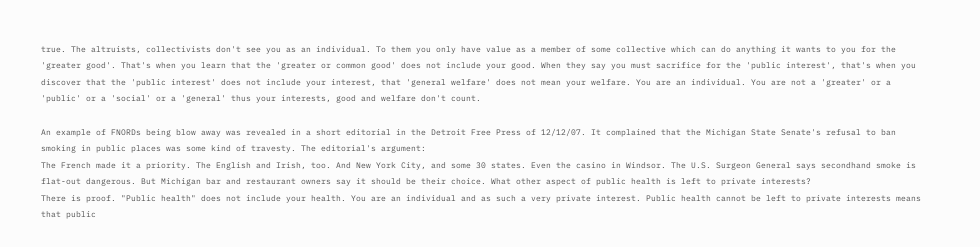true. The altruists, collectivists don't see you as an individual. To them you only have value as a member of some collective which can do anything it wants to you for the 'greater good'. That's when you learn that the 'greater or common good' does not include your good. When they say you must sacrifice for the 'public interest', that's when you discover that the 'public interest' does not include your interest, that 'general welfare' does not mean your welfare. You are an individual. You are not a 'greater' or a 'public' or a 'social' or a 'general' thus your interests, good and welfare don't count.

An example of FNORDs being blow away was revealed in a short editorial in the Detroit Free Press of 12/12/07. It complained that the Michigan State Senate's refusal to ban smoking in public places was some kind of travesty. The editorial's argument:
The French made it a priority. The English and Irish, too. And New York City, and some 30 states. Even the casino in Windsor. The U.S. Surgeon General says secondhand smoke is flat-out dangerous. But Michigan bar and restaurant owners say it should be their choice. What other aspect of public health is left to private interests?
There is proof. "Public health" does not include your health. You are an individual and as such a very private interest. Public health cannot be left to private interests means that public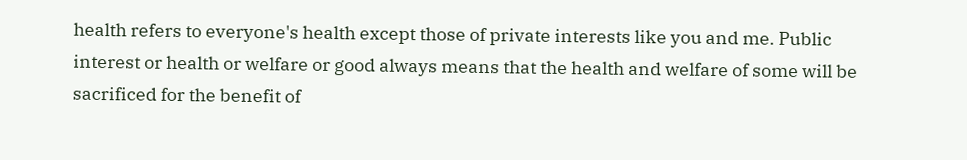health refers to everyone's health except those of private interests like you and me. Public interest or health or welfare or good always means that the health and welfare of some will be sacrificed for the benefit of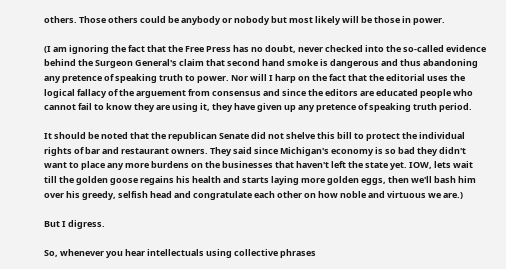others. Those others could be anybody or nobody but most likely will be those in power.

(I am ignoring the fact that the Free Press has no doubt, never checked into the so-called evidence behind the Surgeon General's claim that second hand smoke is dangerous and thus abandoning any pretence of speaking truth to power. Nor will I harp on the fact that the editorial uses the logical fallacy of the arguement from consensus and since the editors are educated people who cannot fail to know they are using it, they have given up any pretence of speaking truth period.

It should be noted that the republican Senate did not shelve this bill to protect the individual rights of bar and restaurant owners. They said since Michigan's economy is so bad they didn't want to place any more burdens on the businesses that haven't left the state yet. IOW, lets wait till the golden goose regains his health and starts laying more golden eggs, then we'll bash him over his greedy, selfish head and congratulate each other on how noble and virtuous we are.)

But I digress.

So, whenever you hear intellectuals using collective phrases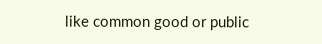like common good or public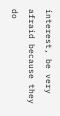interest, be very afraid because they do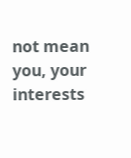not mean you, your interests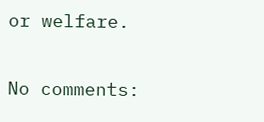or welfare.

No comments: